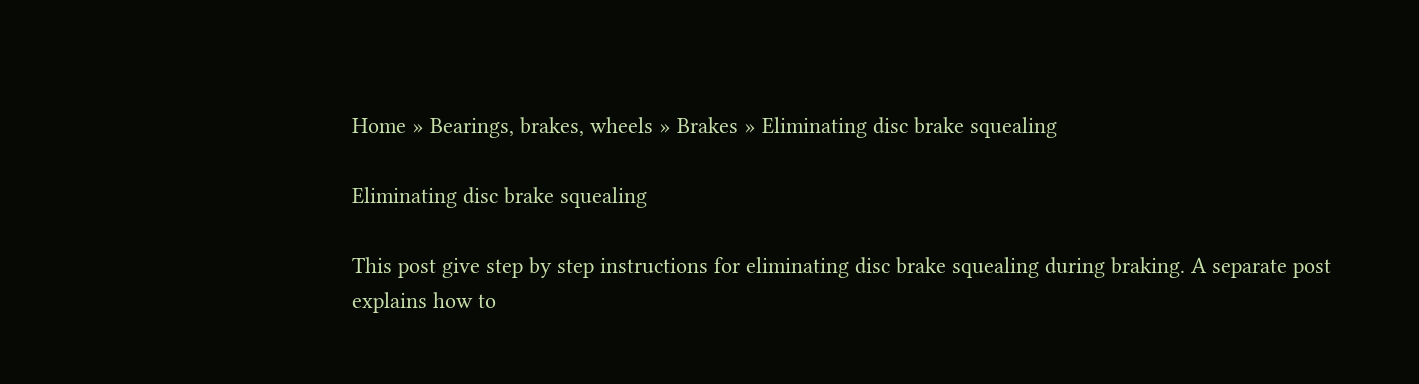Home » Bearings, brakes, wheels » Brakes » Eliminating disc brake squealing

Eliminating disc brake squealing

This post give step by step instructions for eliminating disc brake squealing during braking. A separate post explains how to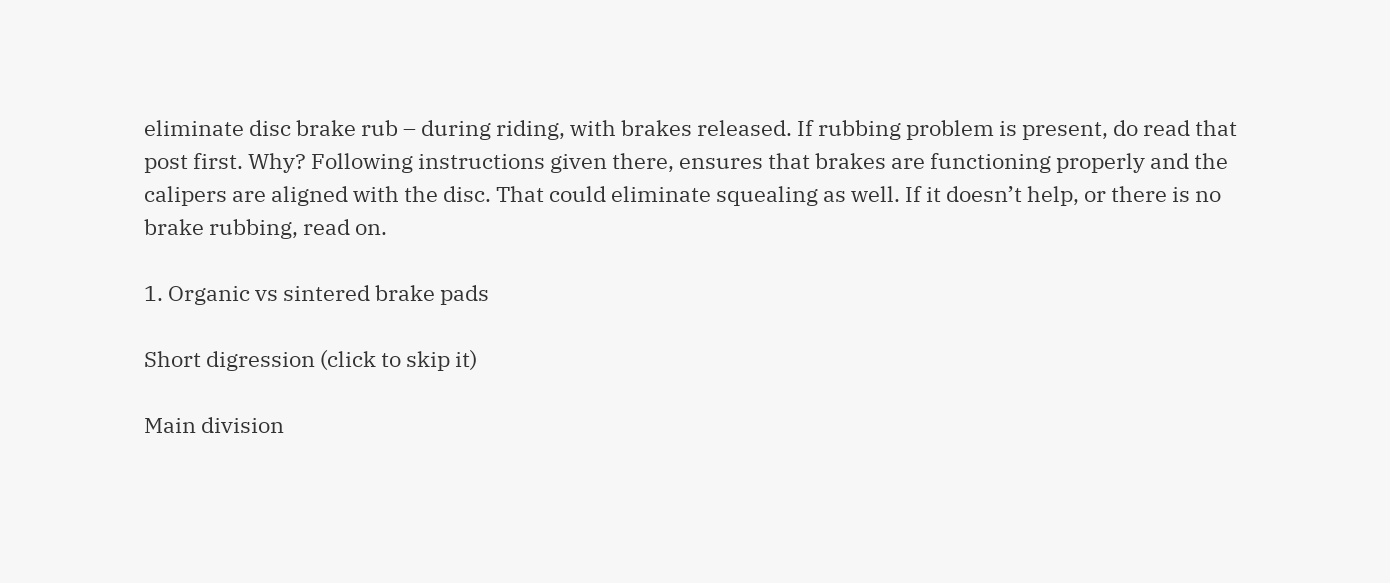eliminate disc brake rub – during riding, with brakes released. If rubbing problem is present, do read that post first. Why? Following instructions given there, ensures that brakes are functioning properly and the calipers are aligned with the disc. That could eliminate squealing as well. If it doesn’t help, or there is no brake rubbing, read on.

1. Organic vs sintered brake pads

Short digression (click to skip it)

Main division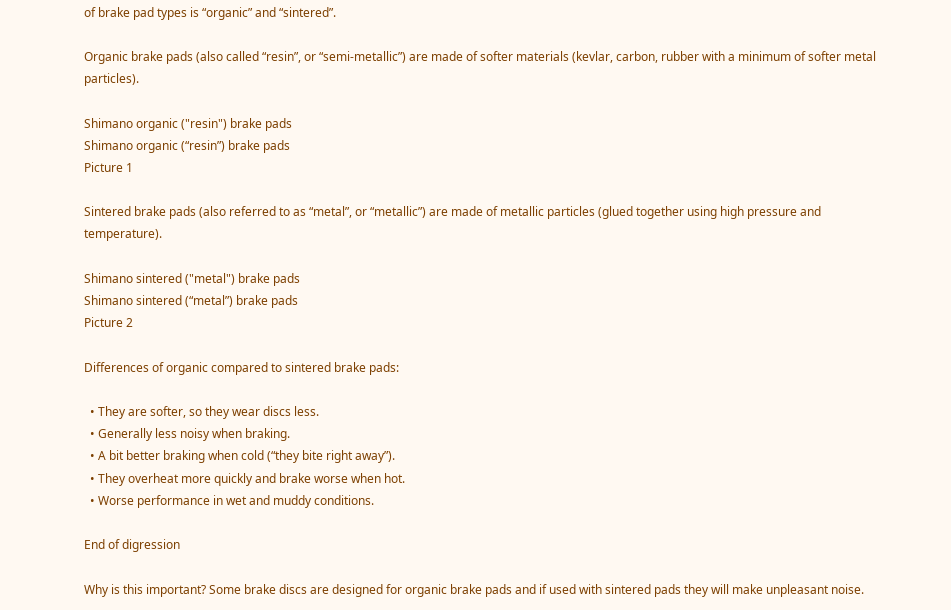of brake pad types is “organic” and “sintered”.

Organic brake pads (also called “resin”, or “semi-metallic”) are made of softer materials (kevlar, carbon, rubber with a minimum of softer metal particles).

Shimano organic ("resin") brake pads
Shimano organic (“resin”) brake pads
Picture 1

Sintered brake pads (also referred to as “metal”, or “metallic”) are made of metallic particles (glued together using high pressure and temperature).

Shimano sintered ("metal") brake pads
Shimano sintered (“metal”) brake pads
Picture 2

Differences of organic compared to sintered brake pads:

  • They are softer, so they wear discs less.
  • Generally less noisy when braking.
  • A bit better braking when cold (“they bite right away”).
  • They overheat more quickly and brake worse when hot.
  • Worse performance in wet and muddy conditions.

End of digression

Why is this important? Some brake discs are designed for organic brake pads and if used with sintered pads they will make unpleasant noise.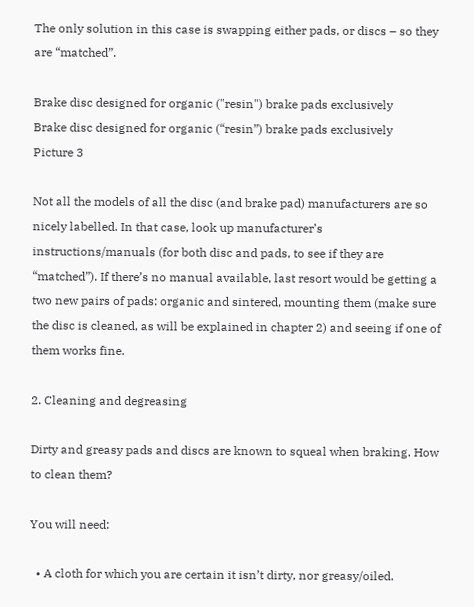The only solution in this case is swapping either pads, or discs – so they are “matched”.

Brake disc designed for organic ("resin") brake pads exclusively
Brake disc designed for organic (“resin”) brake pads exclusively
Picture 3

Not all the models of all the disc (and brake pad) manufacturers are so nicely labelled. In that case, look up manufacturer’s instructions/manuals (for both disc and pads, to see if they are “matched”). If there’s no manual available, last resort would be getting a two new pairs of pads: organic and sintered, mounting them (make sure the disc is cleaned, as will be explained in chapter 2) and seeing if one of them works fine.

2. Cleaning and degreasing

Dirty and greasy pads and discs are known to squeal when braking. How to clean them?

You will need:

  • A cloth for which you are certain it isn’t dirty, nor greasy/oiled.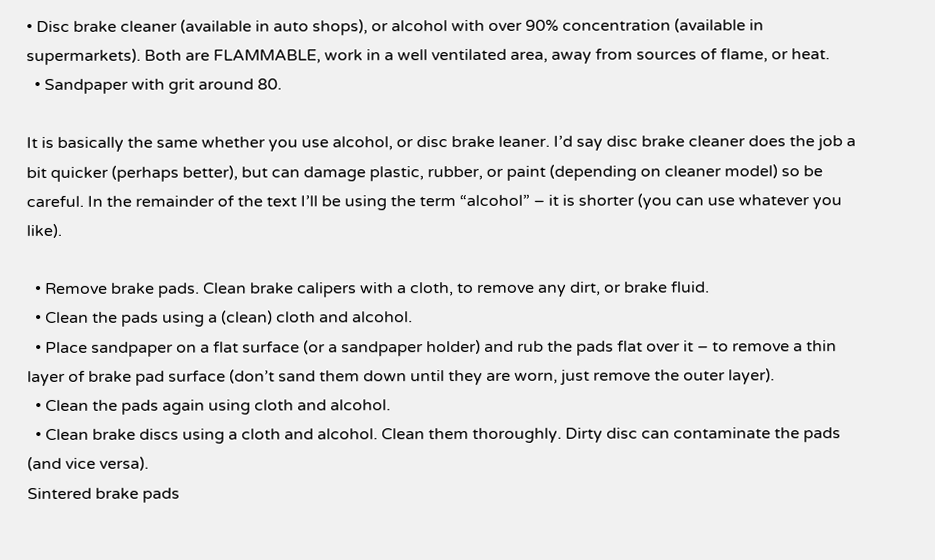• Disc brake cleaner (available in auto shops), or alcohol with over 90% concentration (available in supermarkets). Both are FLAMMABLE, work in a well ventilated area, away from sources of flame, or heat.
  • Sandpaper with grit around 80.

It is basically the same whether you use alcohol, or disc brake leaner. I’d say disc brake cleaner does the job a bit quicker (perhaps better), but can damage plastic, rubber, or paint (depending on cleaner model) so be careful. In the remainder of the text I’ll be using the term “alcohol” – it is shorter (you can use whatever you like).

  • Remove brake pads. Clean brake calipers with a cloth, to remove any dirt, or brake fluid.
  • Clean the pads using a (clean) cloth and alcohol.
  • Place sandpaper on a flat surface (or a sandpaper holder) and rub the pads flat over it – to remove a thin layer of brake pad surface (don’t sand them down until they are worn, just remove the outer layer).
  • Clean the pads again using cloth and alcohol.
  • Clean brake discs using a cloth and alcohol. Clean them thoroughly. Dirty disc can contaminate the pads (and vice versa).
Sintered brake pads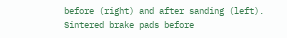before (right) and after sanding (left).
Sintered brake pads before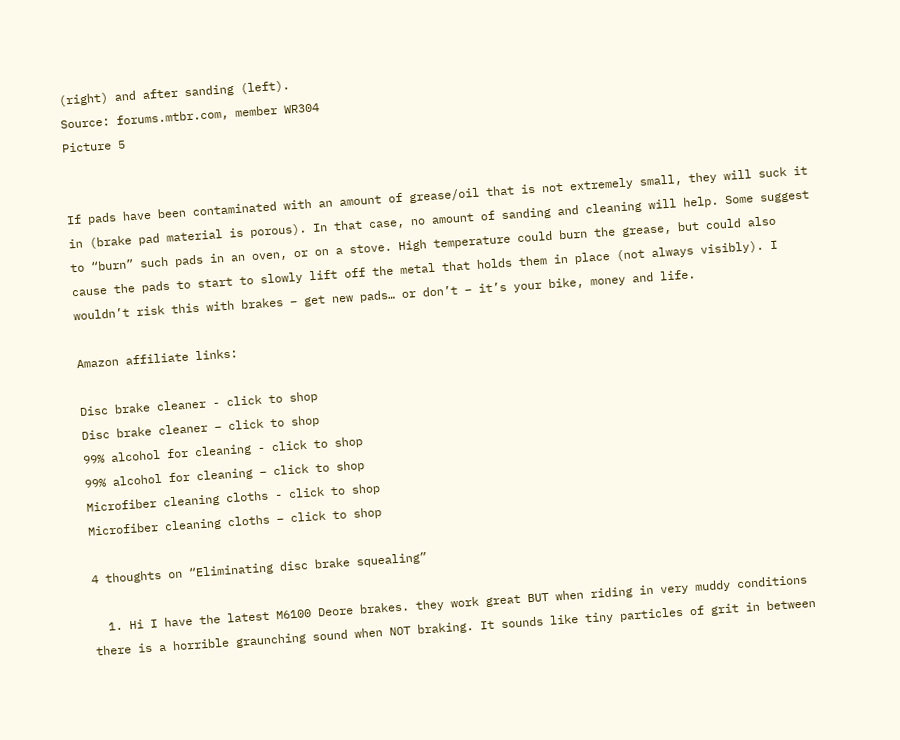(right) and after sanding (left).
Source: forums.mtbr.com, member WR304
Picture 5


If pads have been contaminated with an amount of grease/oil that is not extremely small, they will suck it in (brake pad material is porous). In that case, no amount of sanding and cleaning will help. Some suggest to “burn” such pads in an oven, or on a stove. High temperature could burn the grease, but could also cause the pads to start to slowly lift off the metal that holds them in place (not always visibly). I wouldn’t risk this with brakes – get new pads… or don’t – it’s your bike, money and life.

Amazon affiliate links:

Disc brake cleaner - click to shop
Disc brake cleaner – click to shop
99% alcohol for cleaning - click to shop
99% alcohol for cleaning – click to shop
Microfiber cleaning cloths - click to shop
Microfiber cleaning cloths – click to shop

4 thoughts on “Eliminating disc brake squealing”

  1. Hi I have the latest M6100 Deore brakes. they work great BUT when riding in very muddy conditions there is a horrible graunching sound when NOT braking. It sounds like tiny particles of grit in between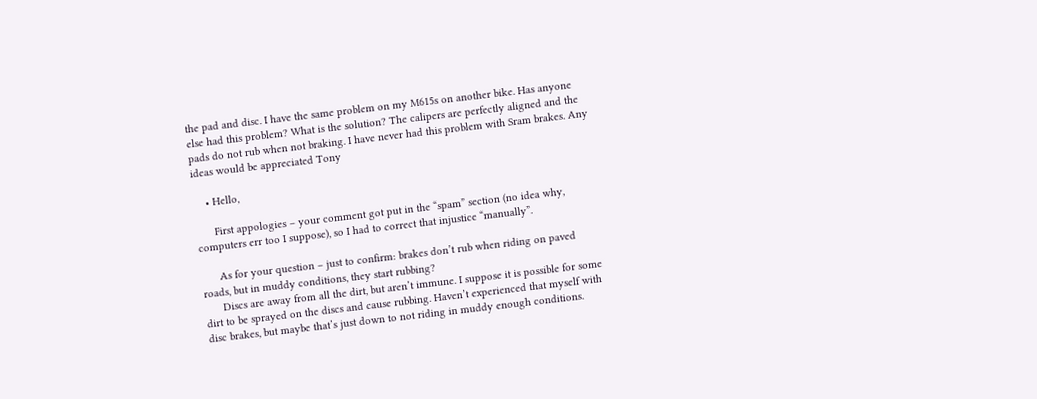the pad and disc. I have the same problem on my M615s on another bike. Has anyone else had this problem? What is the solution? The calipers are perfectly aligned and the pads do not rub when not braking. I have never had this problem with Sram brakes. Any ideas would be appreciated Tony

    • Hello,

      First appologies – your comment got put in the “spam” section (no idea why, computers err too I suppose), so I had to correct that injustice “manually”.

      As for your question – just to confirm: brakes don’t rub when riding on paved roads, but in muddy conditions, they start rubbing?
      Discs are away from all the dirt, but aren’t immune. I suppose it is possible for some dirt to be sprayed on the discs and cause rubbing. Haven’t experienced that myself with disc brakes, but maybe that’s just down to not riding in muddy enough conditions.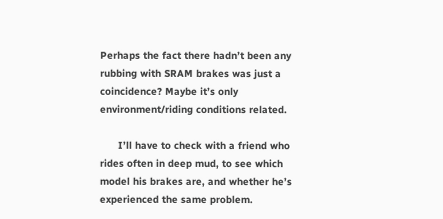Perhaps the fact there hadn’t been any rubbing with SRAM brakes was just a coincidence? Maybe it’s only environment/riding conditions related.

      I’ll have to check with a friend who rides often in deep mud, to see which model his brakes are, and whether he’s experienced the same problem.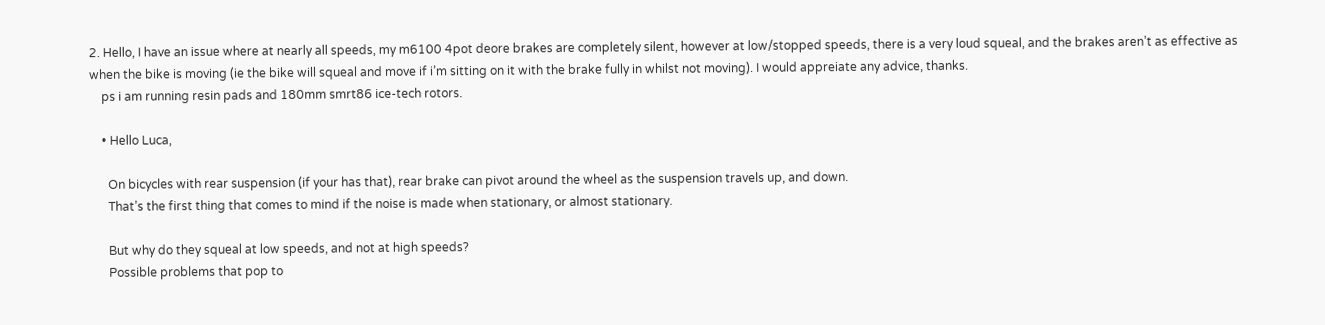2. Hello, I have an issue where at nearly all speeds, my m6100 4pot deore brakes are completely silent, however at low/stopped speeds, there is a very loud squeal, and the brakes aren’t as effective as when the bike is moving (ie the bike will squeal and move if i’m sitting on it with the brake fully in whilst not moving). I would appreiate any advice, thanks.
    ps i am running resin pads and 180mm smrt86 ice-tech rotors.

    • Hello Luca,

      On bicycles with rear suspension (if your has that), rear brake can pivot around the wheel as the suspension travels up, and down.
      That’s the first thing that comes to mind if the noise is made when stationary, or almost stationary.

      But why do they squeal at low speeds, and not at high speeds?
      Possible problems that pop to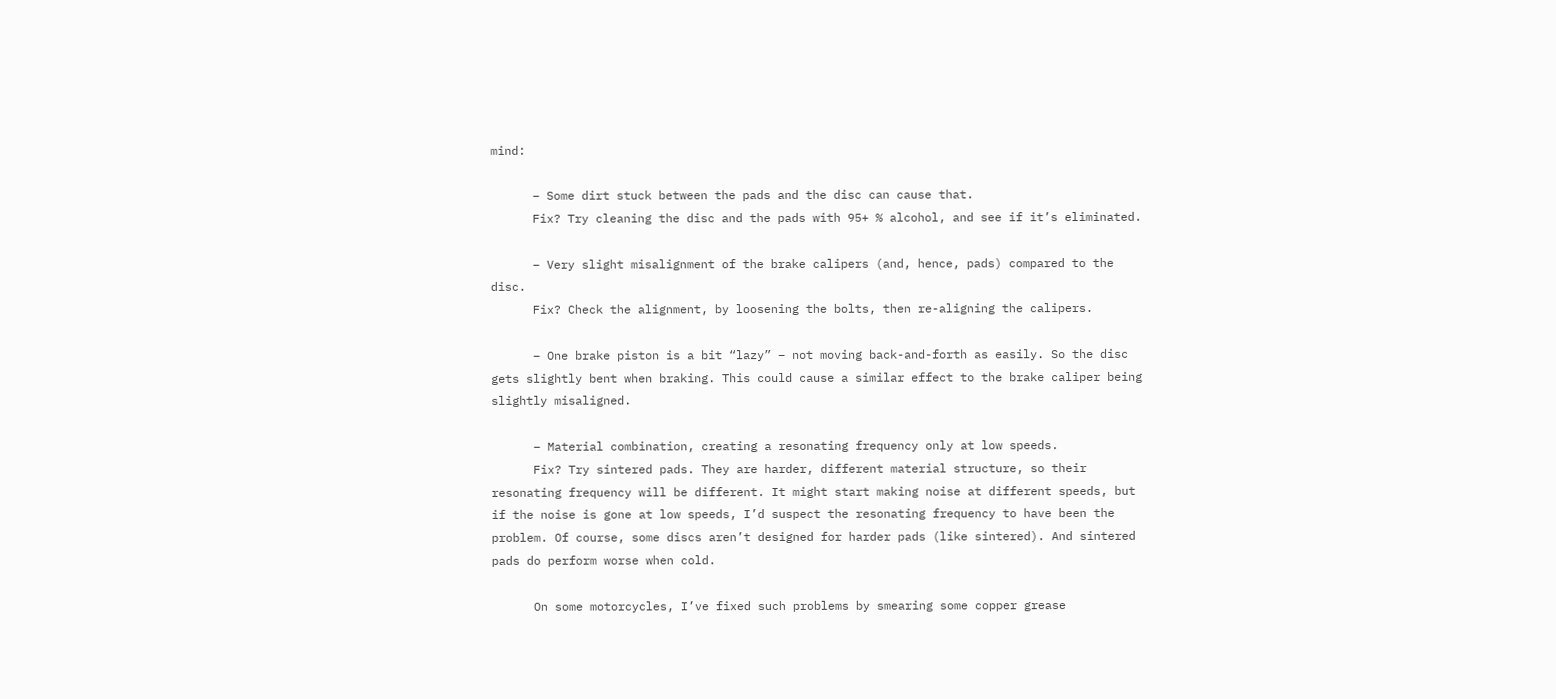mind:

      – Some dirt stuck between the pads and the disc can cause that.
      Fix? Try cleaning the disc and the pads with 95+ % alcohol, and see if it’s eliminated.

      – Very slight misalignment of the brake calipers (and, hence, pads) compared to the disc.
      Fix? Check the alignment, by loosening the bolts, then re-aligning the calipers.

      – One brake piston is a bit “lazy” – not moving back-and-forth as easily. So the disc gets slightly bent when braking. This could cause a similar effect to the brake caliper being slightly misaligned.

      – Material combination, creating a resonating frequency only at low speeds.
      Fix? Try sintered pads. They are harder, different material structure, so their resonating frequency will be different. It might start making noise at different speeds, but if the noise is gone at low speeds, I’d suspect the resonating frequency to have been the problem. Of course, some discs aren’t designed for harder pads (like sintered). And sintered pads do perform worse when cold.

      On some motorcycles, I’ve fixed such problems by smearing some copper grease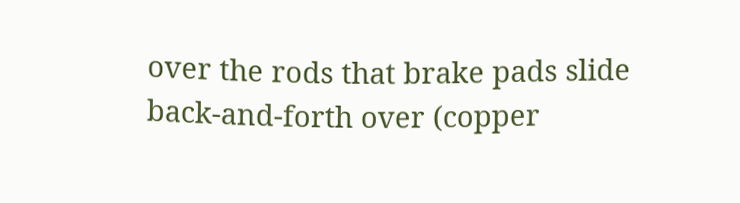over the rods that brake pads slide back-and-forth over (copper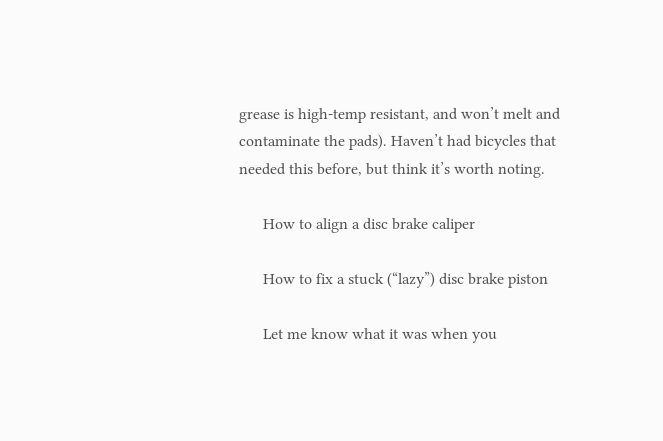grease is high-temp resistant, and won’t melt and contaminate the pads). Haven’t had bicycles that needed this before, but think it’s worth noting.

      How to align a disc brake caliper

      How to fix a stuck (“lazy”) disc brake piston

      Let me know what it was when you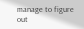manage to figure out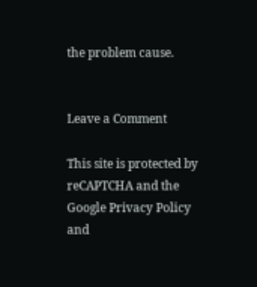the problem cause.


Leave a Comment

This site is protected by reCAPTCHA and the Google Privacy Policy and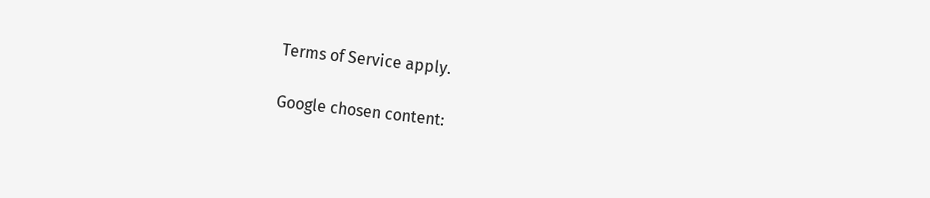Terms of Service apply.

Google chosen content: